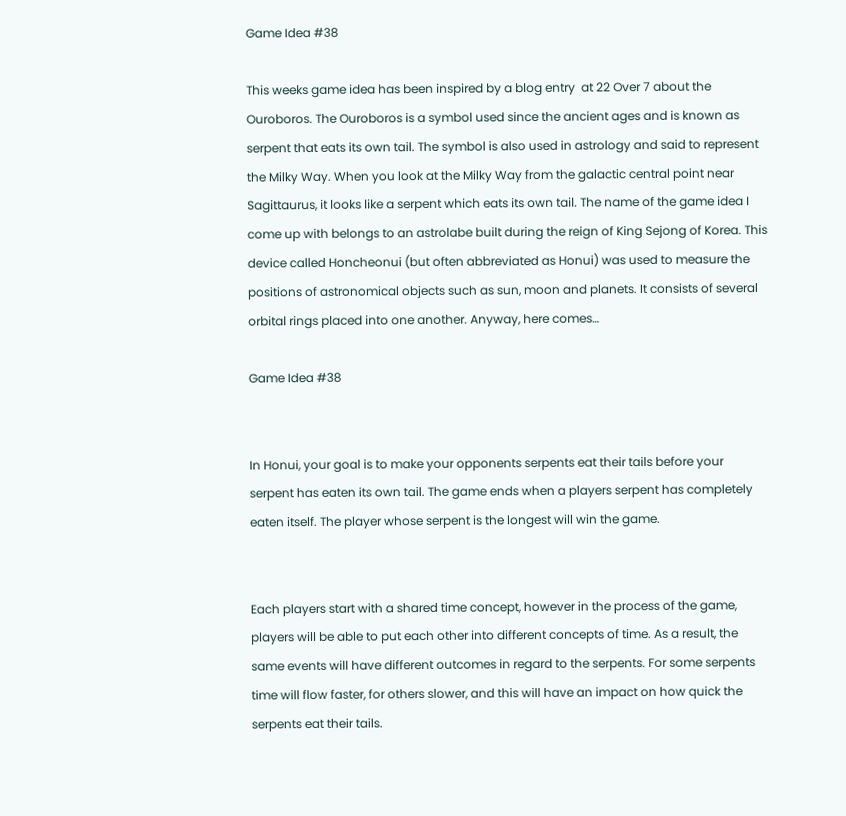Game Idea #38

This weeks game idea has been inspired by a blog entry  at 22 Over 7 about the Ouroboros. The Ouroboros is a symbol used since the ancient ages and is known as  serpent that eats its own tail. The symbol is also used in astrology and said to represent the Milky Way. When you look at the Milky Way from the galactic central point near Sagittaurus, it looks like a serpent which eats its own tail. The name of the game idea I come up with belongs to an astrolabe built during the reign of King Sejong of Korea. This device called Honcheonui (but often abbreviated as Honui) was used to measure the positions of astronomical objects such as sun, moon and planets. It consists of several orbital rings placed into one another. Anyway, here comes…

Game Idea #38


In Honui, your goal is to make your opponents serpents eat their tails before your serpent has eaten its own tail. The game ends when a players serpent has completely eaten itself. The player whose serpent is the longest will win the game.


Each players start with a shared time concept, however in the process of the game, players will be able to put each other into different concepts of time. As a result, the same events will have different outcomes in regard to the serpents. For some serpents time will flow faster, for others slower, and this will have an impact on how quick the serpents eat their tails.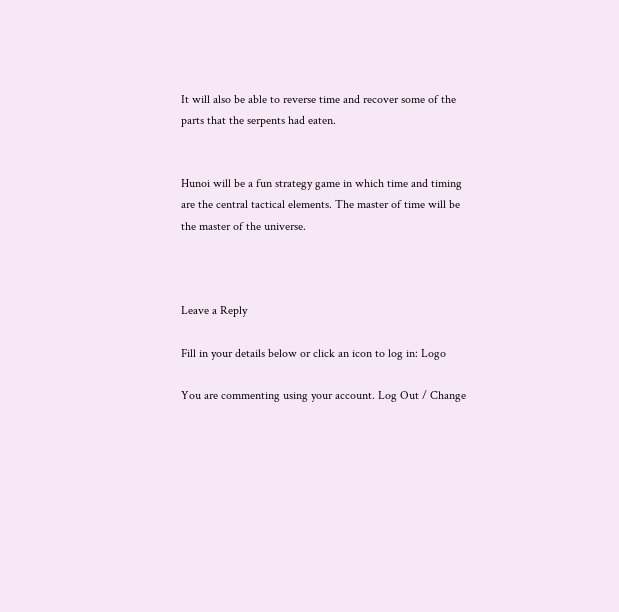It will also be able to reverse time and recover some of the parts that the serpents had eaten.


Hunoi will be a fun strategy game in which time and timing are the central tactical elements. The master of time will be the master of the universe.



Leave a Reply

Fill in your details below or click an icon to log in: Logo

You are commenting using your account. Log Out / Change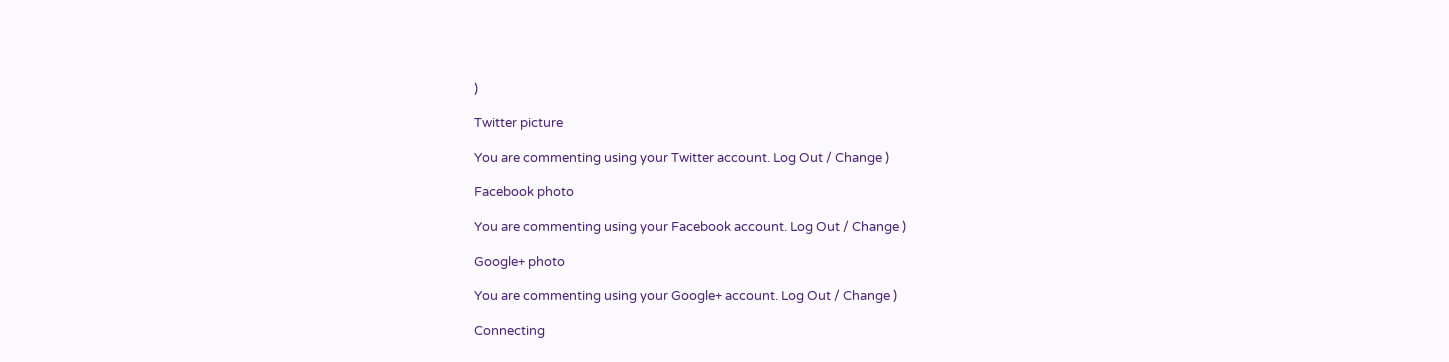)

Twitter picture

You are commenting using your Twitter account. Log Out / Change )

Facebook photo

You are commenting using your Facebook account. Log Out / Change )

Google+ photo

You are commenting using your Google+ account. Log Out / Change )

Connecting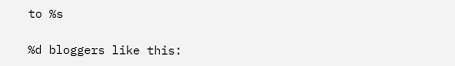to %s

%d bloggers like this: